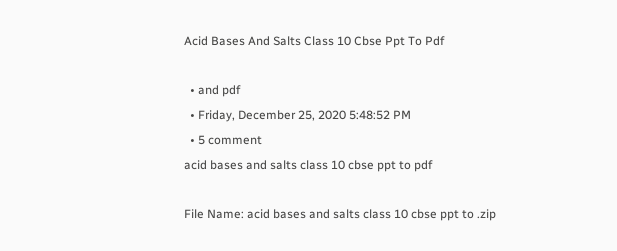Acid Bases And Salts Class 10 Cbse Ppt To Pdf

  • and pdf
  • Friday, December 25, 2020 5:48:52 PM
  • 5 comment
acid bases and salts class 10 cbse ppt to pdf

File Name: acid bases and salts class 10 cbse ppt to .zip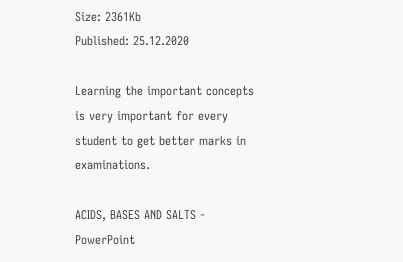Size: 2361Kb
Published: 25.12.2020

Learning the important concepts is very important for every student to get better marks in examinations.

ACIDS, BASES AND SALTS - PowerPoint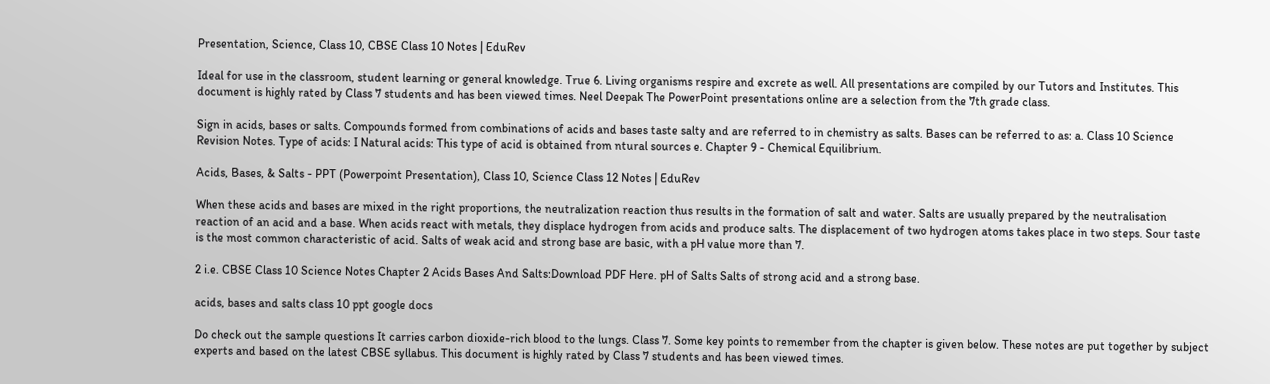Presentation, Science, Class 10, CBSE Class 10 Notes | EduRev

Ideal for use in the classroom, student learning or general knowledge. True 6. Living organisms respire and excrete as well. All presentations are compiled by our Tutors and Institutes. This document is highly rated by Class 7 students and has been viewed times. Neel Deepak The PowerPoint presentations online are a selection from the 7th grade class.

Sign in acids, bases or salts. Compounds formed from combinations of acids and bases taste salty and are referred to in chemistry as salts. Bases can be referred to as: a. Class 10 Science Revision Notes. Type of acids: I Natural acids: This type of acid is obtained from ntural sources e. Chapter 9 - Chemical Equilibrium.

Acids, Bases, & Salts - PPT (Powerpoint Presentation), Class 10, Science Class 12 Notes | EduRev

When these acids and bases are mixed in the right proportions, the neutralization reaction thus results in the formation of salt and water. Salts are usually prepared by the neutralisation reaction of an acid and a base. When acids react with metals, they displace hydrogen from acids and produce salts. The displacement of two hydrogen atoms takes place in two steps. Sour taste is the most common characteristic of acid. Salts of weak acid and strong base are basic, with a pH value more than 7.

2 i.e. CBSE Class 10 Science Notes Chapter 2 Acids Bases And Salts:Download PDF Here. pH of Salts Salts of strong acid and a strong base.

acids, bases and salts class 10 ppt google docs

Do check out the sample questions It carries carbon dioxide-rich blood to the lungs. Class 7. Some key points to remember from the chapter is given below. These notes are put together by subject experts and based on the latest CBSE syllabus. This document is highly rated by Class 7 students and has been viewed times.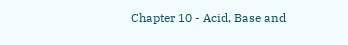Chapter 10 - Acid, Base and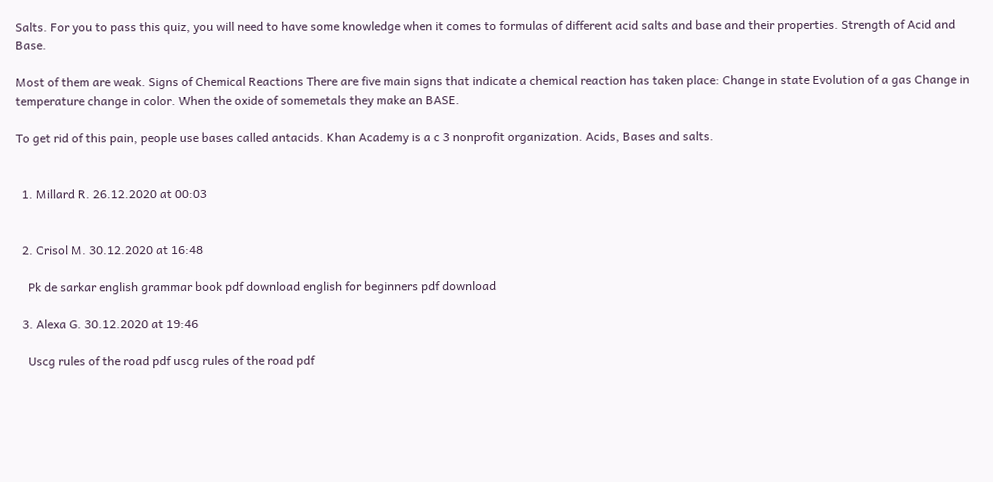Salts. For you to pass this quiz, you will need to have some knowledge when it comes to formulas of different acid salts and base and their properties. Strength of Acid and Base.

Most of them are weak. Signs of Chemical Reactions There are five main signs that indicate a chemical reaction has taken place: Change in state Evolution of a gas Change in temperature change in color. When the oxide of somemetals they make an BASE.

To get rid of this pain, people use bases called antacids. Khan Academy is a c 3 nonprofit organization. Acids, Bases and salts.


  1. Millard R. 26.12.2020 at 00:03


  2. Crisol M. 30.12.2020 at 16:48

    Pk de sarkar english grammar book pdf download english for beginners pdf download

  3. Alexa G. 30.12.2020 at 19:46

    Uscg rules of the road pdf uscg rules of the road pdf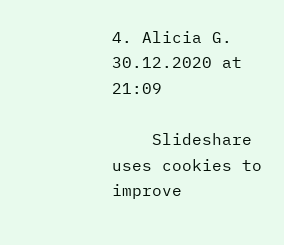4. Alicia G. 30.12.2020 at 21:09

    Slideshare uses cookies to improve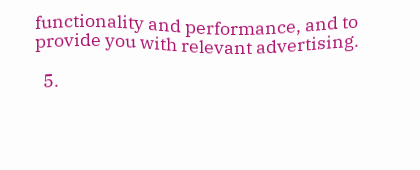functionality and performance, and to provide you with relevant advertising.

  5.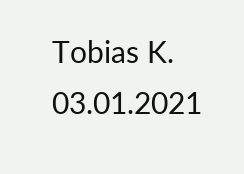Tobias K. 03.01.2021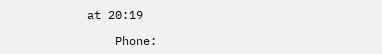at 20:19

    Phone: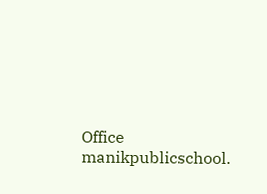Office manikpublicschool.